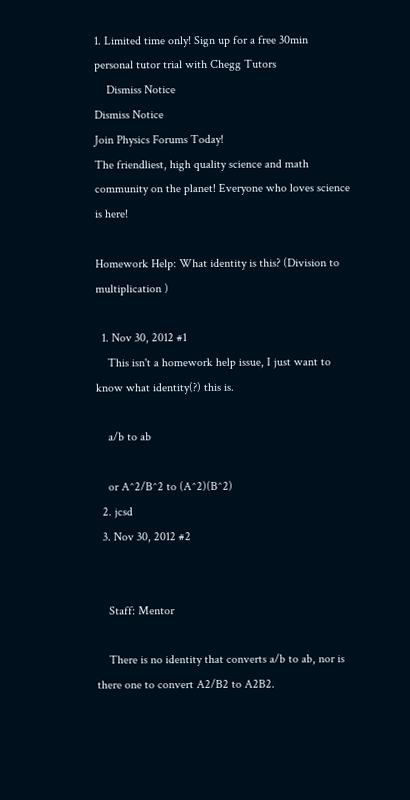1. Limited time only! Sign up for a free 30min personal tutor trial with Chegg Tutors
    Dismiss Notice
Dismiss Notice
Join Physics Forums Today!
The friendliest, high quality science and math community on the planet! Everyone who loves science is here!

Homework Help: What identity is this? (Division to multiplication )

  1. Nov 30, 2012 #1
    This isn't a homework help issue, I just want to know what identity(?) this is.

    a/b to ab

    or A^2/B^2 to (A^2)(B^2)
  2. jcsd
  3. Nov 30, 2012 #2


    Staff: Mentor

    There is no identity that converts a/b to ab, nor is there one to convert A2/B2 to A2B2.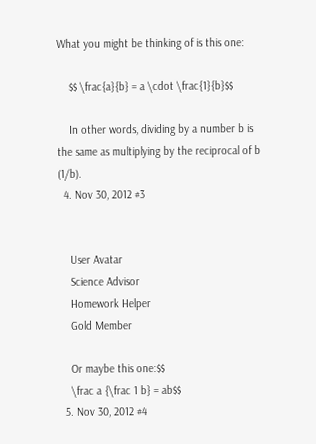What you might be thinking of is this one:

    $$ \frac{a}{b} = a \cdot \frac{1}{b}$$

    In other words, dividing by a number b is the same as multiplying by the reciprocal of b (1/b).
  4. Nov 30, 2012 #3


    User Avatar
    Science Advisor
    Homework Helper
    Gold Member

    Or maybe this one:$$
    \frac a {\frac 1 b} = ab$$
  5. Nov 30, 2012 #4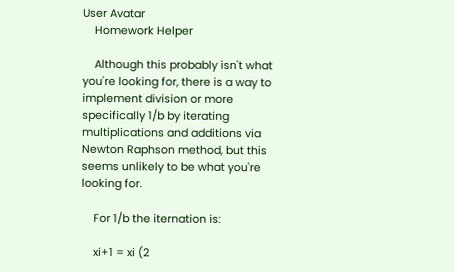User Avatar
    Homework Helper

    Although this probably isn't what you're looking for, there is a way to implement division or more specifically 1/b by iterating multiplications and additions via Newton Raphson method, but this seems unlikely to be what you're looking for.

    For 1/b the iternation is:

    xi+1 = xi (2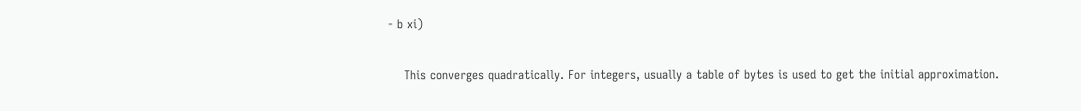- b xi)

    This converges quadratically. For integers, usually a table of bytes is used to get the initial approximation.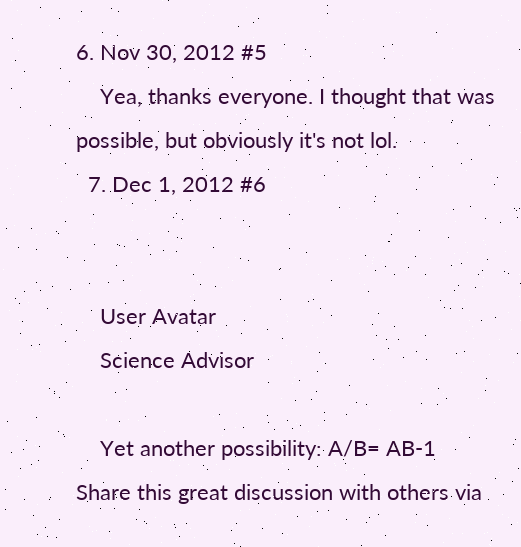6. Nov 30, 2012 #5
    Yea, thanks everyone. I thought that was possible, but obviously it's not lol.
  7. Dec 1, 2012 #6


    User Avatar
    Science Advisor

    Yet another possibility: A/B= AB-1
Share this great discussion with others via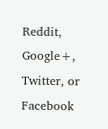Reddit, Google+, Twitter, or Facebook